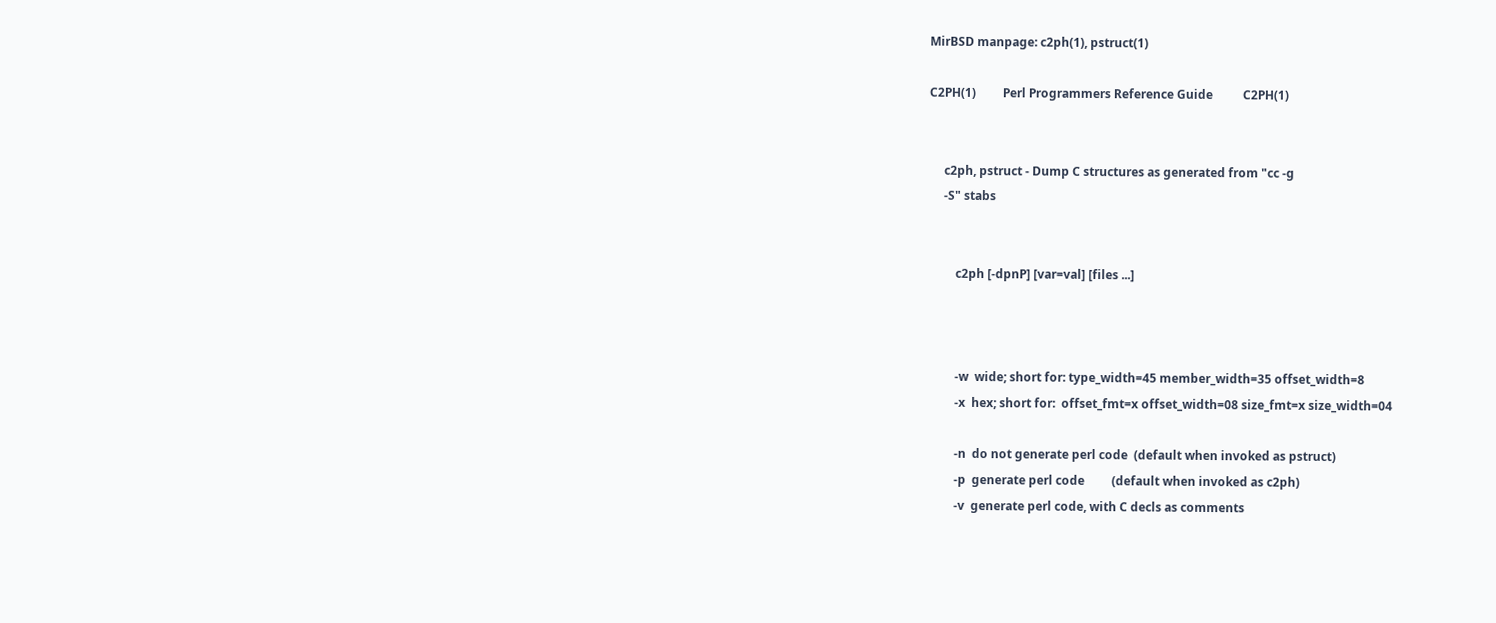MirBSD manpage: c2ph(1), pstruct(1)

C2PH(1)         Perl Programmers Reference Guide          C2PH(1)


     c2ph, pstruct - Dump C structures as generated from "cc -g
     -S" stabs


         c2ph [-dpnP] [var=val] [files ...]



         -w  wide; short for: type_width=45 member_width=35 offset_width=8
         -x  hex; short for:  offset_fmt=x offset_width=08 size_fmt=x size_width=04

         -n  do not generate perl code  (default when invoked as pstruct)
         -p  generate perl code         (default when invoked as c2ph)
         -v  generate perl code, with C decls as comments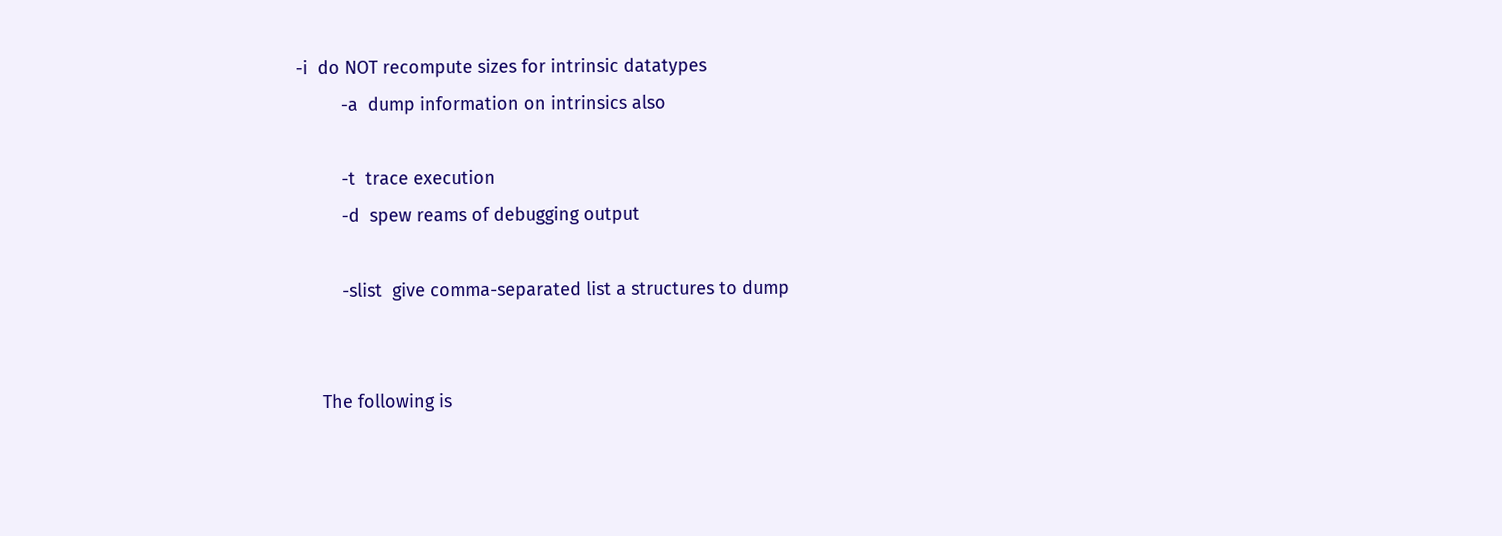-i  do NOT recompute sizes for intrinsic datatypes
         -a  dump information on intrinsics also

         -t  trace execution
         -d  spew reams of debugging output

         -slist  give comma-separated list a structures to dump


     The following is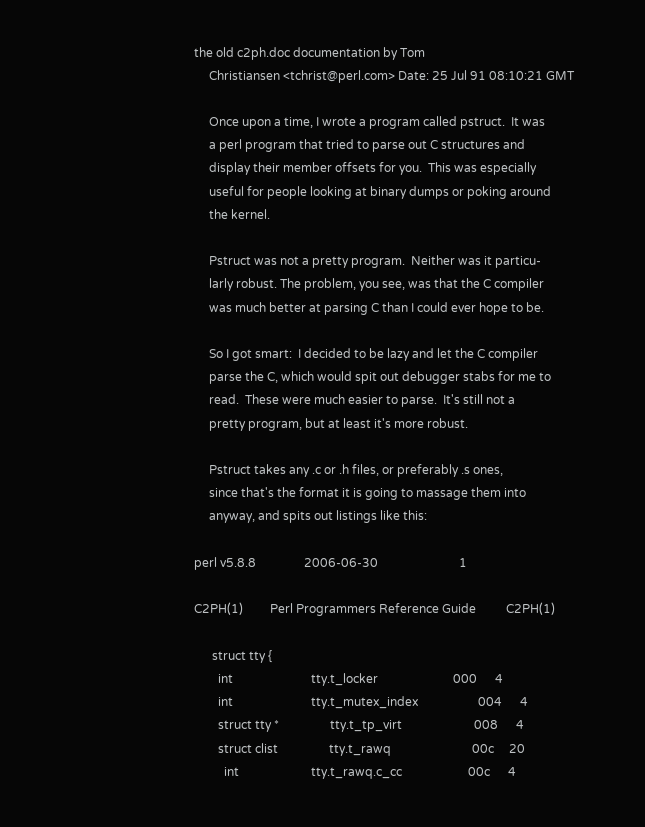the old c2ph.doc documentation by Tom
     Christiansen <tchrist@perl.com> Date: 25 Jul 91 08:10:21 GMT

     Once upon a time, I wrote a program called pstruct.  It was
     a perl program that tried to parse out C structures and
     display their member offsets for you.  This was especially
     useful for people looking at binary dumps or poking around
     the kernel.

     Pstruct was not a pretty program.  Neither was it particu-
     larly robust. The problem, you see, was that the C compiler
     was much better at parsing C than I could ever hope to be.

     So I got smart:  I decided to be lazy and let the C compiler
     parse the C, which would spit out debugger stabs for me to
     read.  These were much easier to parse.  It's still not a
     pretty program, but at least it's more robust.

     Pstruct takes any .c or .h files, or preferably .s ones,
     since that's the format it is going to massage them into
     anyway, and spits out listings like this:

perl v5.8.8                2006-06-30                           1

C2PH(1)         Perl Programmers Reference Guide          C2PH(1)

      struct tty {
        int                          tty.t_locker                         000      4
        int                          tty.t_mutex_index                    004      4
        struct tty *                 tty.t_tp_virt                        008      4
        struct clist                 tty.t_rawq                           00c     20
          int                        tty.t_rawq.c_cc                      00c      4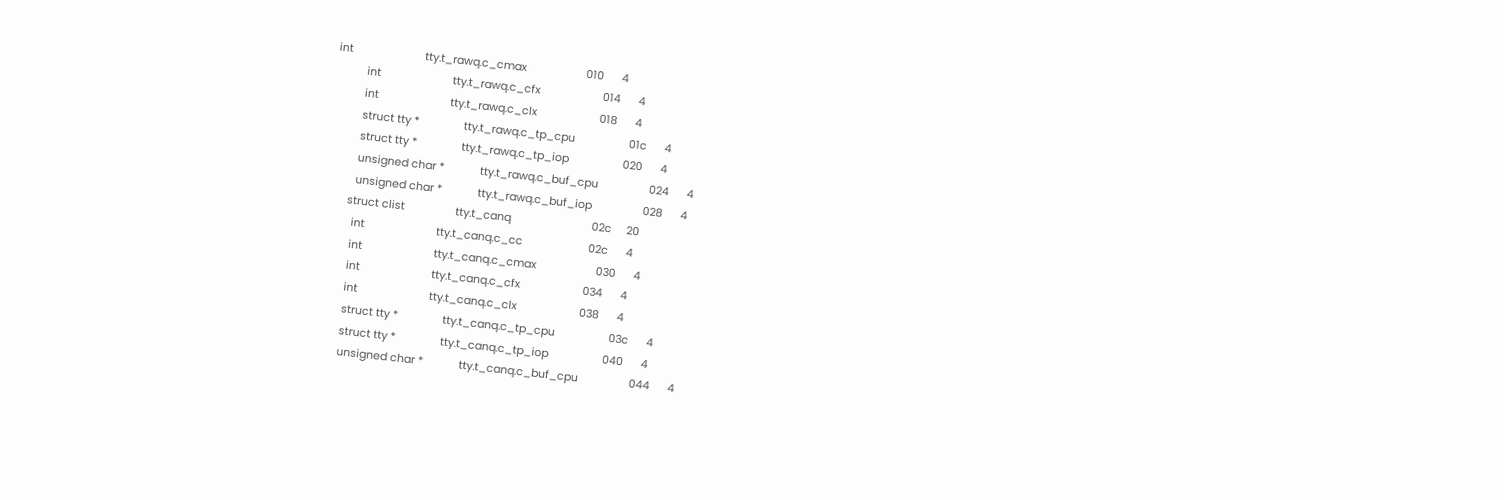int                        tty.t_rawq.c_cmax                    010      4
          int                        tty.t_rawq.c_cfx                     014      4
          int                        tty.t_rawq.c_clx                     018      4
          struct tty *               tty.t_rawq.c_tp_cpu                  01c      4
          struct tty *               tty.t_rawq.c_tp_iop                  020      4
          unsigned char *            tty.t_rawq.c_buf_cpu                 024      4
          unsigned char *            tty.t_rawq.c_buf_iop                 028      4
        struct clist                 tty.t_canq                           02c     20
          int                        tty.t_canq.c_cc                      02c      4
          int                        tty.t_canq.c_cmax                    030      4
          int                        tty.t_canq.c_cfx                     034      4
          int                        tty.t_canq.c_clx                     038      4
          struct tty *               tty.t_canq.c_tp_cpu                  03c      4
          struct tty *               tty.t_canq.c_tp_iop                  040      4
          unsigned char *            tty.t_canq.c_buf_cpu                 044      4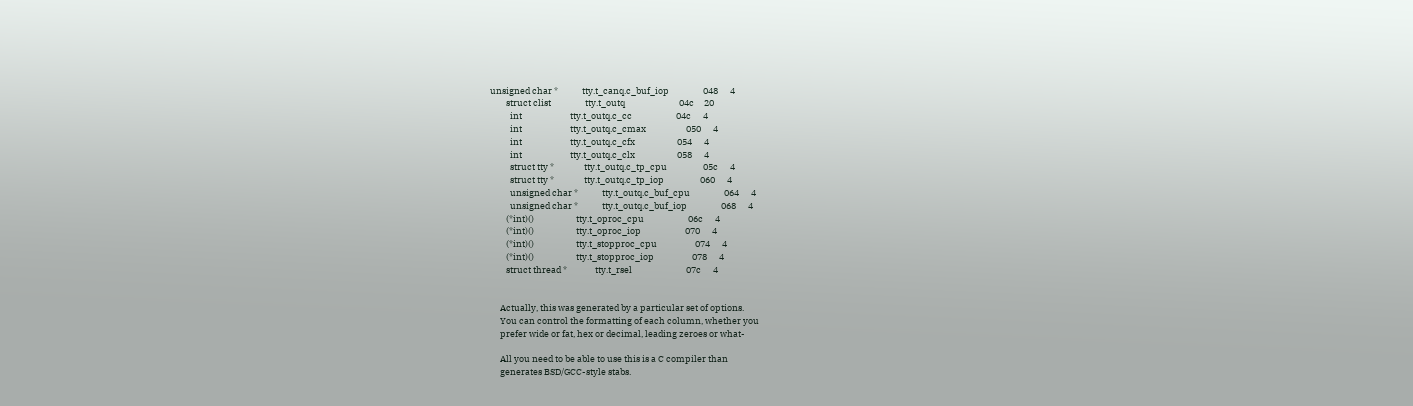unsigned char *            tty.t_canq.c_buf_iop                 048      4
        struct clist                 tty.t_outq                           04c     20
          int                        tty.t_outq.c_cc                      04c      4
          int                        tty.t_outq.c_cmax                    050      4
          int                        tty.t_outq.c_cfx                     054      4
          int                        tty.t_outq.c_clx                     058      4
          struct tty *               tty.t_outq.c_tp_cpu                  05c      4
          struct tty *               tty.t_outq.c_tp_iop                  060      4
          unsigned char *            tty.t_outq.c_buf_cpu                 064      4
          unsigned char *            tty.t_outq.c_buf_iop                 068      4
        (*int)()                     tty.t_oproc_cpu                      06c      4
        (*int)()                     tty.t_oproc_iop                      070      4
        (*int)()                     tty.t_stopproc_cpu                   074      4
        (*int)()                     tty.t_stopproc_iop                   078      4
        struct thread *              tty.t_rsel                           07c      4


     Actually, this was generated by a particular set of options.
     You can control the formatting of each column, whether you
     prefer wide or fat, hex or decimal, leading zeroes or what-

     All you need to be able to use this is a C compiler than
     generates BSD/GCC-style stabs.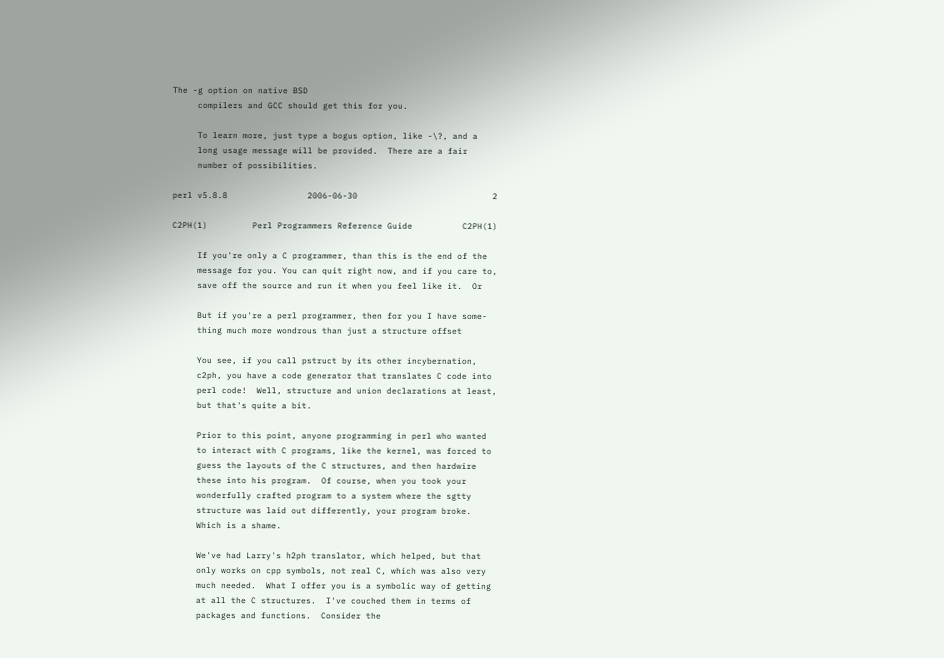The -g option on native BSD
     compilers and GCC should get this for you.

     To learn more, just type a bogus option, like -\?, and a
     long usage message will be provided.  There are a fair
     number of possibilities.

perl v5.8.8                2006-06-30                           2

C2PH(1)         Perl Programmers Reference Guide          C2PH(1)

     If you're only a C programmer, than this is the end of the
     message for you. You can quit right now, and if you care to,
     save off the source and run it when you feel like it.  Or

     But if you're a perl programmer, then for you I have some-
     thing much more wondrous than just a structure offset

     You see, if you call pstruct by its other incybernation,
     c2ph, you have a code generator that translates C code into
     perl code!  Well, structure and union declarations at least,
     but that's quite a bit.

     Prior to this point, anyone programming in perl who wanted
     to interact with C programs, like the kernel, was forced to
     guess the layouts of the C structures, and then hardwire
     these into his program.  Of course, when you took your
     wonderfully crafted program to a system where the sgtty
     structure was laid out differently, your program broke.
     Which is a shame.

     We've had Larry's h2ph translator, which helped, but that
     only works on cpp symbols, not real C, which was also very
     much needed.  What I offer you is a symbolic way of getting
     at all the C structures.  I've couched them in terms of
     packages and functions.  Consider the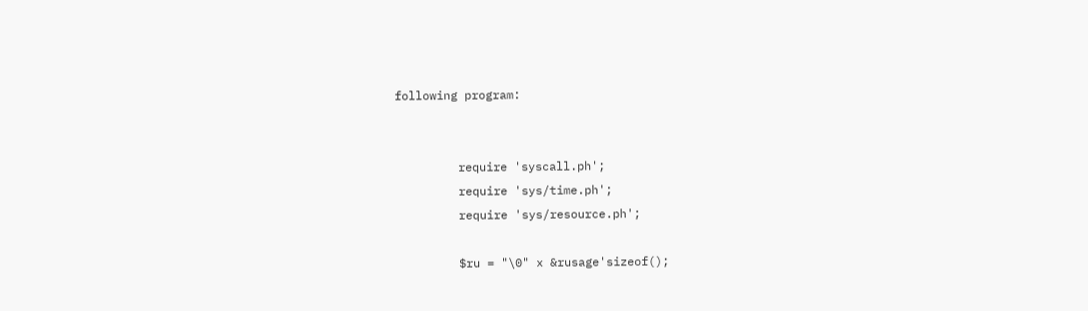following program:


         require 'syscall.ph';
         require 'sys/time.ph';
         require 'sys/resource.ph';

         $ru = "\0" x &rusage'sizeof();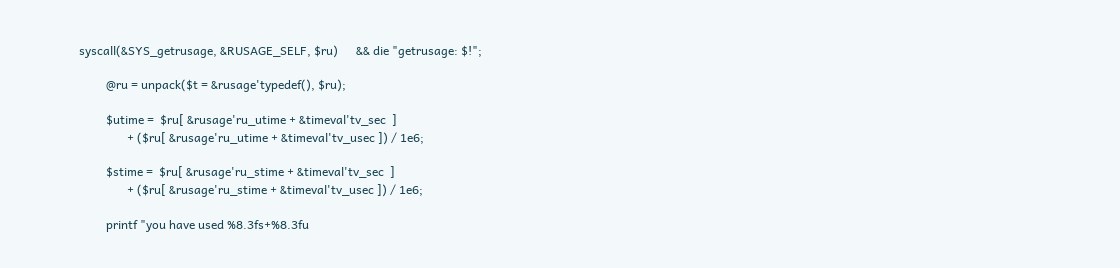syscall(&SYS_getrusage, &RUSAGE_SELF, $ru)      && die "getrusage: $!";

         @ru = unpack($t = &rusage'typedef(), $ru);

         $utime =  $ru[ &rusage'ru_utime + &timeval'tv_sec  ]
                + ($ru[ &rusage'ru_utime + &timeval'tv_usec ]) / 1e6;

         $stime =  $ru[ &rusage'ru_stime + &timeval'tv_sec  ]
                + ($ru[ &rusage'ru_stime + &timeval'tv_usec ]) / 1e6;

         printf "you have used %8.3fs+%8.3fu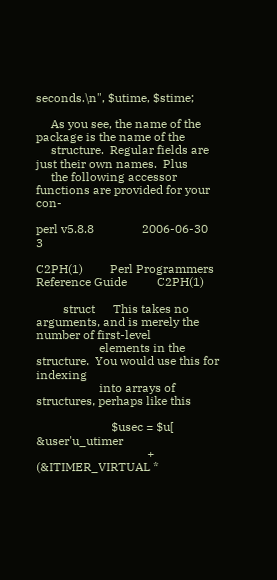seconds.\n", $utime, $stime;

     As you see, the name of the package is the name of the
     structure.  Regular fields are just their own names.  Plus
     the following accessor functions are provided for your con-

perl v5.8.8                2006-06-30                           3

C2PH(1)         Perl Programmers Reference Guide          C2PH(1)

         struct      This takes no arguments, and is merely the number of first-level
                     elements in the structure.  You would use this for indexing
                     into arrays of structures, perhaps like this

                         $usec = $u[ &user'u_utimer
                                     + (&ITIMER_VIRTUAL *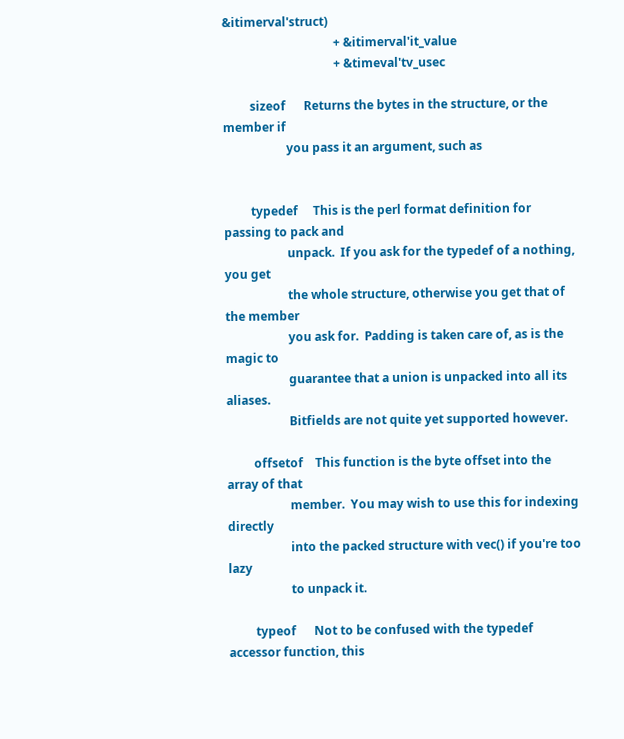&itimerval'struct)
                                     + &itimerval'it_value
                                     + &timeval'tv_usec

         sizeof      Returns the bytes in the structure, or the member if
                     you pass it an argument, such as


         typedef     This is the perl format definition for passing to pack and
                     unpack.  If you ask for the typedef of a nothing, you get
                     the whole structure, otherwise you get that of the member
                     you ask for.  Padding is taken care of, as is the magic to
                     guarantee that a union is unpacked into all its aliases.
                     Bitfields are not quite yet supported however.

         offsetof    This function is the byte offset into the array of that
                     member.  You may wish to use this for indexing directly
                     into the packed structure with vec() if you're too lazy
                     to unpack it.

         typeof      Not to be confused with the typedef accessor function, this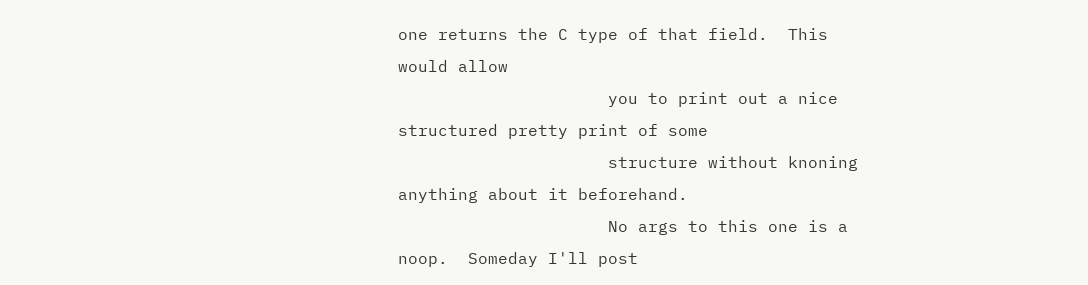one returns the C type of that field.  This would allow
                     you to print out a nice structured pretty print of some
                     structure without knoning anything about it beforehand.
                     No args to this one is a noop.  Someday I'll post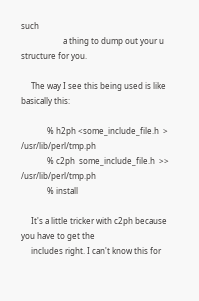such
                     a thing to dump out your u structure for you.

     The way I see this being used is like basically this:

             % h2ph <some_include_file.h  >  /usr/lib/perl/tmp.ph
             % c2ph  some_include_file.h  >> /usr/lib/perl/tmp.ph
             % install

     It's a little tricker with c2ph because you have to get the
     includes right. I can't know this for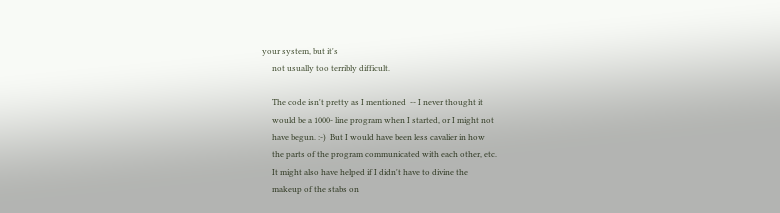your system, but it's
     not usually too terribly difficult.

     The code isn't pretty as I mentioned  -- I never thought it
     would be a 1000- line program when I started, or I might not
     have begun. :-)  But I would have been less cavalier in how
     the parts of the program communicated with each other, etc.
     It might also have helped if I didn't have to divine the
     makeup of the stabs on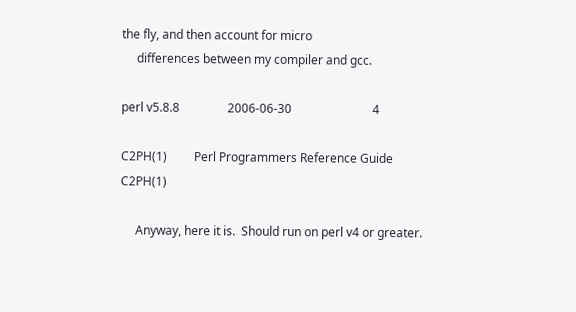the fly, and then account for micro
     differences between my compiler and gcc.

perl v5.8.8                2006-06-30                           4

C2PH(1)         Perl Programmers Reference Guide          C2PH(1)

     Anyway, here it is.  Should run on perl v4 or greater.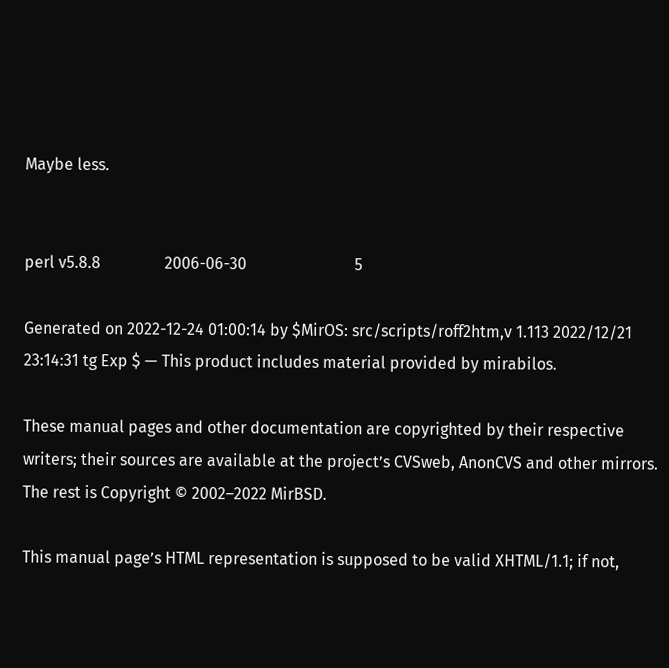Maybe less.


perl v5.8.8                2006-06-30                           5

Generated on 2022-12-24 01:00:14 by $MirOS: src/scripts/roff2htm,v 1.113 2022/12/21 23:14:31 tg Exp $ — This product includes material provided by mirabilos.

These manual pages and other documentation are copyrighted by their respective writers; their sources are available at the project’s CVSweb, AnonCVS and other mirrors. The rest is Copyright © 2002–2022 MirBSD.

This manual page’s HTML representation is supposed to be valid XHTML/1.1; if not,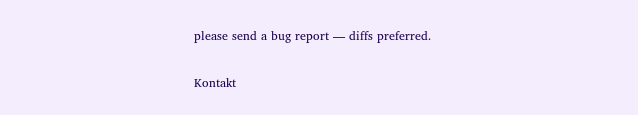please send a bug report — diffs preferred.

Kontakt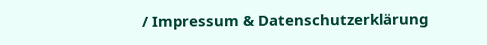/ Impressum & Datenschutzerklärung